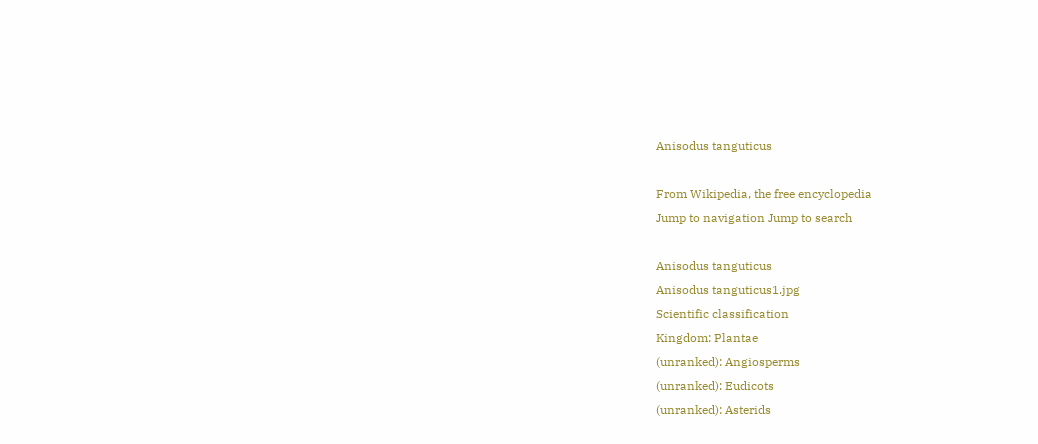Anisodus tanguticus

From Wikipedia, the free encyclopedia
Jump to navigation Jump to search

Anisodus tanguticus
Anisodus tanguticus1.jpg
Scientific classification
Kingdom: Plantae
(unranked): Angiosperms
(unranked): Eudicots
(unranked): Asterids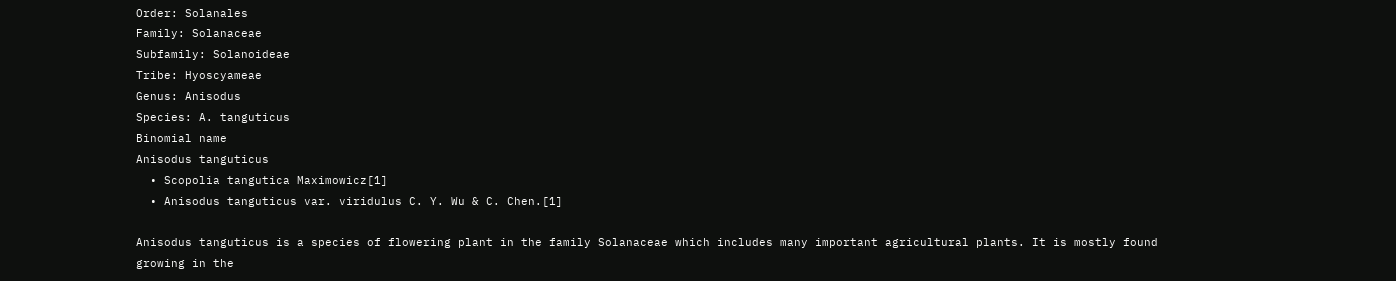Order: Solanales
Family: Solanaceae
Subfamily: Solanoideae
Tribe: Hyoscyameae
Genus: Anisodus
Species: A. tanguticus
Binomial name
Anisodus tanguticus
  • Scopolia tangutica Maximowicz[1]
  • Anisodus tanguticus var. viridulus C. Y. Wu & C. Chen.[1]

Anisodus tanguticus is a species of flowering plant in the family Solanaceae which includes many important agricultural plants. It is mostly found growing in the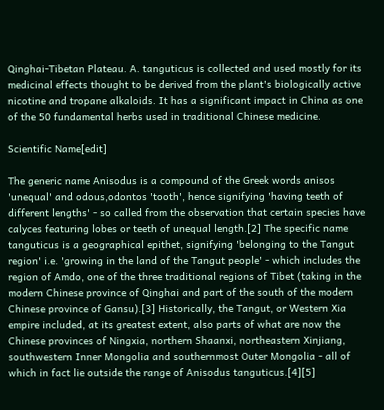Qinghai-Tibetan Plateau. A. tanguticus is collected and used mostly for its medicinal effects thought to be derived from the plant's biologically active nicotine and tropane alkaloids. It has a significant impact in China as one of the 50 fundamental herbs used in traditional Chinese medicine.

Scientific Name[edit]

The generic name Anisodus is a compound of the Greek words anisos 'unequal' and odous,odontos 'tooth', hence signifying 'having teeth of different lengths' - so called from the observation that certain species have calyces featuring lobes or teeth of unequal length.[2] The specific name tanguticus is a geographical epithet, signifying 'belonging to the Tangut region' i.e. 'growing in the land of the Tangut people' - which includes the region of Amdo, one of the three traditional regions of Tibet (taking in the modern Chinese province of Qinghai and part of the south of the modern Chinese province of Gansu).[3] Historically, the Tangut, or Western Xia empire included, at its greatest extent, also parts of what are now the Chinese provinces of Ningxia, northern Shaanxi, northeastern Xinjiang, southwestern Inner Mongolia and southernmost Outer Mongolia - all of which in fact lie outside the range of Anisodus tanguticus.[4][5]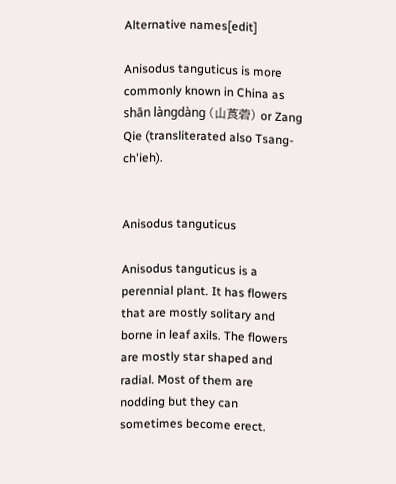Alternative names[edit]

Anisodus tanguticus is more commonly known in China as shān làngdàng (山莨菪) or Zang Qie (transliterated also Tsang-ch'ieh).


Anisodus tanguticus

Anisodus tanguticus is a perennial plant. It has flowers that are mostly solitary and borne in leaf axils. The flowers are mostly star shaped and radial. Most of them are nodding but they can sometimes become erect.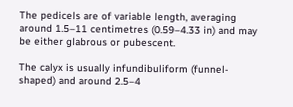The pedicels are of variable length, averaging around 1.5–11 centimetres (0.59–4.33 in) and may be either glabrous or pubescent.

The calyx is usually infundibuliform (funnel-shaped) and around 2.5–4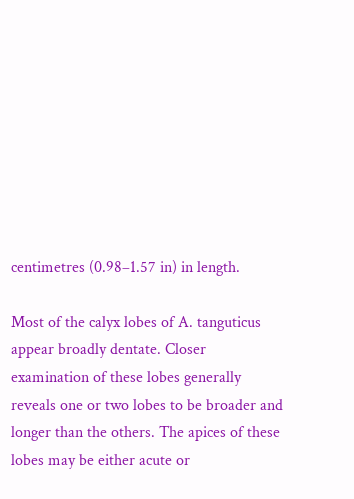centimetres (0.98–1.57 in) in length.

Most of the calyx lobes of A. tanguticus appear broadly dentate. Closer examination of these lobes generally reveals one or two lobes to be broader and longer than the others. The apices of these lobes may be either acute or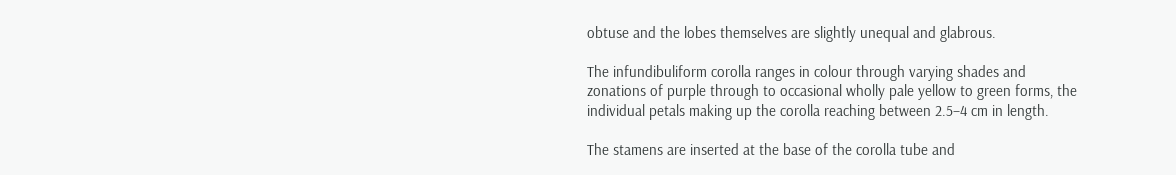obtuse and the lobes themselves are slightly unequal and glabrous.

The infundibuliform corolla ranges in colour through varying shades and zonations of purple through to occasional wholly pale yellow to green forms, the individual petals making up the corolla reaching between 2.5–4 cm in length.

The stamens are inserted at the base of the corolla tube and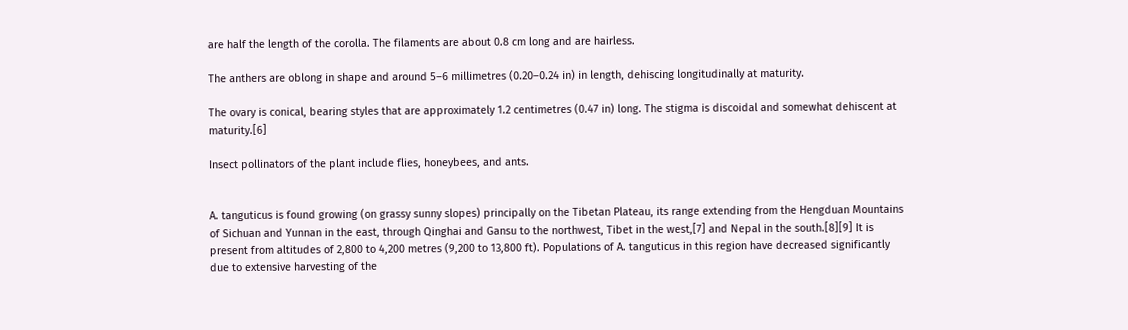are half the length of the corolla. The filaments are about 0.8 cm long and are hairless.

The anthers are oblong in shape and around 5–6 millimetres (0.20–0.24 in) in length, dehiscing longitudinally at maturity.

The ovary is conical, bearing styles that are approximately 1.2 centimetres (0.47 in) long. The stigma is discoidal and somewhat dehiscent at maturity.[6]

Insect pollinators of the plant include flies, honeybees, and ants.


A. tanguticus is found growing (on grassy sunny slopes) principally on the Tibetan Plateau, its range extending from the Hengduan Mountains of Sichuan and Yunnan in the east, through Qinghai and Gansu to the northwest, Tibet in the west,[7] and Nepal in the south.[8][9] It is present from altitudes of 2,800 to 4,200 metres (9,200 to 13,800 ft). Populations of A. tanguticus in this region have decreased significantly due to extensive harvesting of the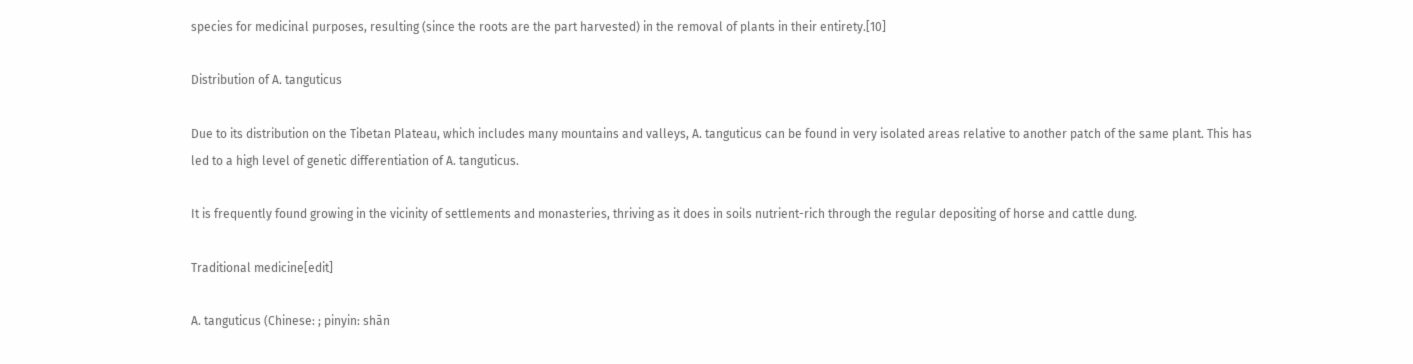species for medicinal purposes, resulting (since the roots are the part harvested) in the removal of plants in their entirety.[10]

Distribution of A. tanguticus

Due to its distribution on the Tibetan Plateau, which includes many mountains and valleys, A. tanguticus can be found in very isolated areas relative to another patch of the same plant. This has led to a high level of genetic differentiation of A. tanguticus.

It is frequently found growing in the vicinity of settlements and monasteries, thriving as it does in soils nutrient-rich through the regular depositing of horse and cattle dung.

Traditional medicine[edit]

A. tanguticus (Chinese: ; pinyin: shān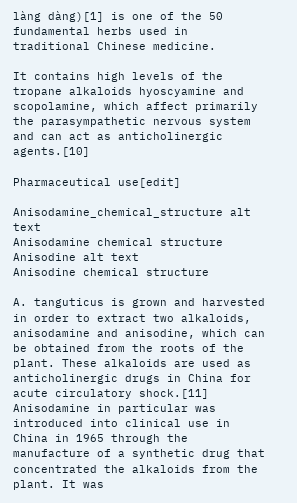làng dàng)[1] is one of the 50 fundamental herbs used in traditional Chinese medicine.

It contains high levels of the tropane alkaloids hyoscyamine and scopolamine, which affect primarily the parasympathetic nervous system and can act as anticholinergic agents.[10]

Pharmaceutical use[edit]

Anisodamine_chemical_structure alt text
Anisodamine chemical structure
Anisodine alt text
Anisodine chemical structure

A. tanguticus is grown and harvested in order to extract two alkaloids, anisodamine and anisodine, which can be obtained from the roots of the plant. These alkaloids are used as anticholinergic drugs in China for acute circulatory shock.[11] Anisodamine in particular was introduced into clinical use in China in 1965 through the manufacture of a synthetic drug that concentrated the alkaloids from the plant. It was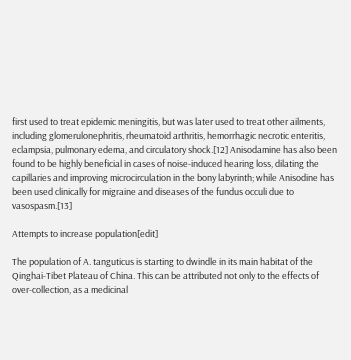first used to treat epidemic meningitis, but was later used to treat other ailments, including glomerulonephritis, rheumatoid arthritis, hemorrhagic necrotic enteritis, eclampsia, pulmonary edema, and circulatory shock.[12] Anisodamine has also been found to be highly beneficial in cases of noise-induced hearing loss, dilating the capillaries and improving microcirculation in the bony labyrinth; while Anisodine has been used clinically for migraine and diseases of the fundus occuli due to vasospasm.[13]

Attempts to increase population[edit]

The population of A. tanguticus is starting to dwindle in its main habitat of the Qinghai-Tibet Plateau of China. This can be attributed not only to the effects of over-collection, as a medicinal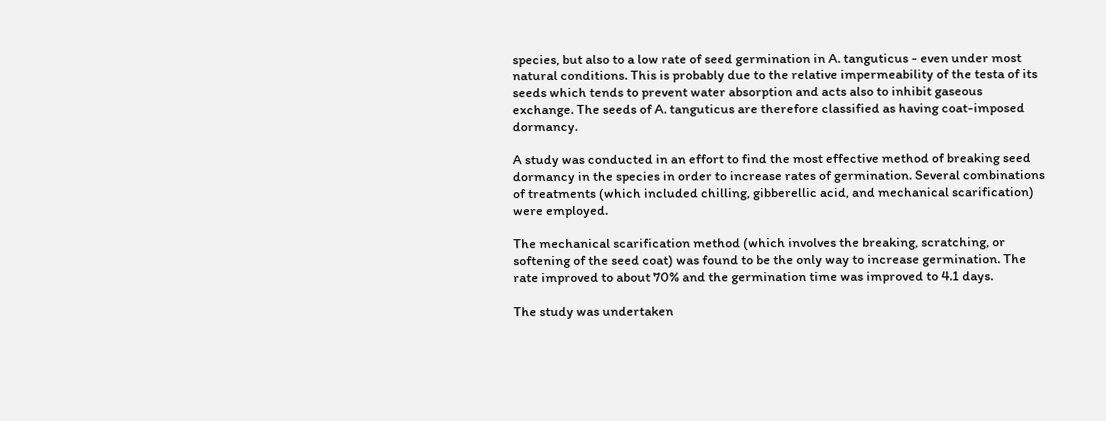species, but also to a low rate of seed germination in A. tanguticus - even under most natural conditions. This is probably due to the relative impermeability of the testa of its seeds which tends to prevent water absorption and acts also to inhibit gaseous exchange. The seeds of A. tanguticus are therefore classified as having coat-imposed dormancy.

A study was conducted in an effort to find the most effective method of breaking seed dormancy in the species in order to increase rates of germination. Several combinations of treatments (which included chilling, gibberellic acid, and mechanical scarification) were employed.

The mechanical scarification method (which involves the breaking, scratching, or softening of the seed coat) was found to be the only way to increase germination. The rate improved to about 70% and the germination time was improved to 4.1 days.

The study was undertaken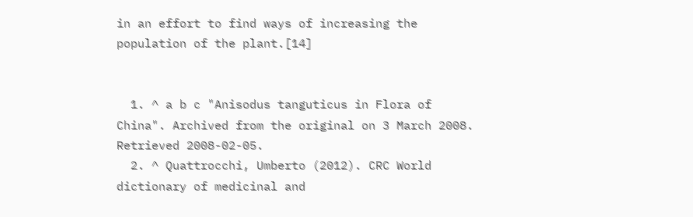in an effort to find ways of increasing the population of the plant.[14]


  1. ^ a b c "Anisodus tanguticus in Flora of China". Archived from the original on 3 March 2008. Retrieved 2008-02-05.
  2. ^ Quattrocchi, Umberto (2012). CRC World dictionary of medicinal and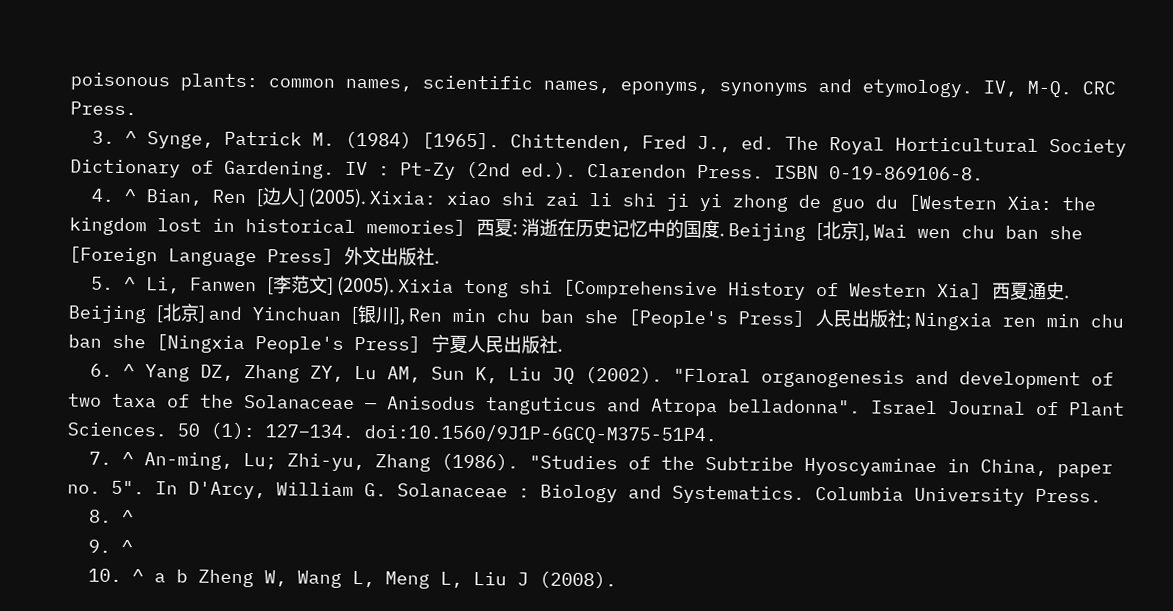poisonous plants: common names, scientific names, eponyms, synonyms and etymology. IV, M-Q. CRC Press.
  3. ^ Synge, Patrick M. (1984) [1965]. Chittenden, Fred J., ed. The Royal Horticultural Society Dictionary of Gardening. IV : Pt-Zy (2nd ed.). Clarendon Press. ISBN 0-19-869106-8.
  4. ^ Bian, Ren [边人] (2005). Xixia: xiao shi zai li shi ji yi zhong de guo du [Western Xia: the kingdom lost in historical memories] 西夏: 消逝在历史记忆中的国度. Beijing [北京], Wai wen chu ban she [Foreign Language Press] 外文出版社.
  5. ^ Li, Fanwen [李范文] (2005). Xixia tong shi [Comprehensive History of Western Xia] 西夏通史. Beijing [北京] and Yinchuan [银川], Ren min chu ban she [People's Press] 人民出版社; Ningxia ren min chu ban she [Ningxia People's Press] 宁夏人民出版社.
  6. ^ Yang DZ, Zhang ZY, Lu AM, Sun K, Liu JQ (2002). "Floral organogenesis and development of two taxa of the Solanaceae — Anisodus tanguticus and Atropa belladonna". Israel Journal of Plant Sciences. 50 (1): 127–134. doi:10.1560/9J1P-6GCQ-M375-51P4.
  7. ^ An-ming, Lu; Zhi-yu, Zhang (1986). "Studies of the Subtribe Hyoscyaminae in China, paper no. 5". In D'Arcy, William G. Solanaceae : Biology and Systematics. Columbia University Press.
  8. ^
  9. ^
  10. ^ a b Zheng W, Wang L, Meng L, Liu J (2008).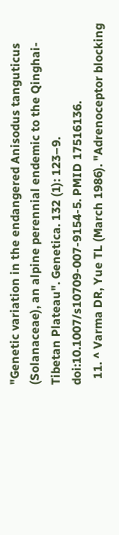"Genetic variation in the endangered Anisodus tanguticus (Solanaceae), an alpine perennial endemic to the Qinghai-Tibetan Plateau". Genetica. 132 (1): 123–9. doi:10.1007/s10709-007-9154-5. PMID 17516136.
  11. ^ Varma DR, Yue TL (March 1986). "Adrenoceptor blocking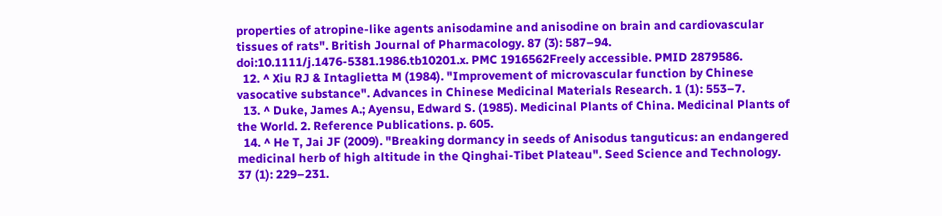properties of atropine-like agents anisodamine and anisodine on brain and cardiovascular tissues of rats". British Journal of Pharmacology. 87 (3): 587–94. doi:10.1111/j.1476-5381.1986.tb10201.x. PMC 1916562Freely accessible. PMID 2879586.
  12. ^ Xiu RJ & Intaglietta M (1984). "Improvement of microvascular function by Chinese vasocative substance". Advances in Chinese Medicinal Materials Research. 1 (1): 553–7.
  13. ^ Duke, James A.; Ayensu, Edward S. (1985). Medicinal Plants of China. Medicinal Plants of the World. 2. Reference Publications. p. 605.
  14. ^ He T, Jai JF (2009). "Breaking dormancy in seeds of Anisodus tanguticus: an endangered medicinal herb of high altitude in the Qinghai-Tibet Plateau". Seed Science and Technology. 37 (1): 229–231.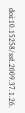doi:10.15258/sst.2009.37.1.26.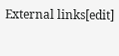External links[edit]